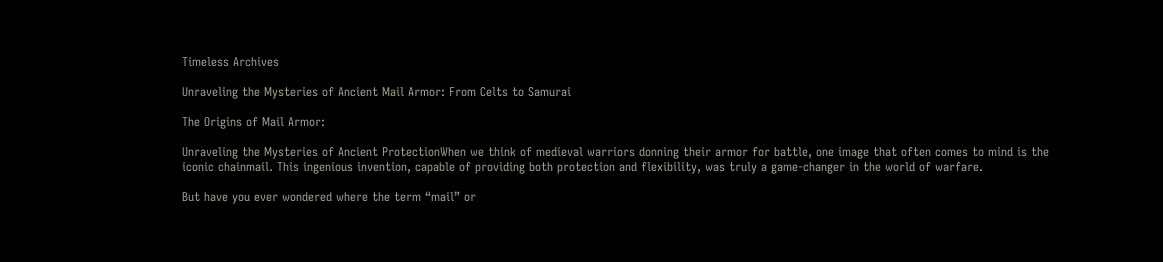Timeless Archives

Unraveling the Mysteries of Ancient Mail Armor: From Celts to Samurai

The Origins of Mail Armor:

Unraveling the Mysteries of Ancient ProtectionWhen we think of medieval warriors donning their armor for battle, one image that often comes to mind is the iconic chainmail. This ingenious invention, capable of providing both protection and flexibility, was truly a game-changer in the world of warfare.

But have you ever wondered where the term “mail” or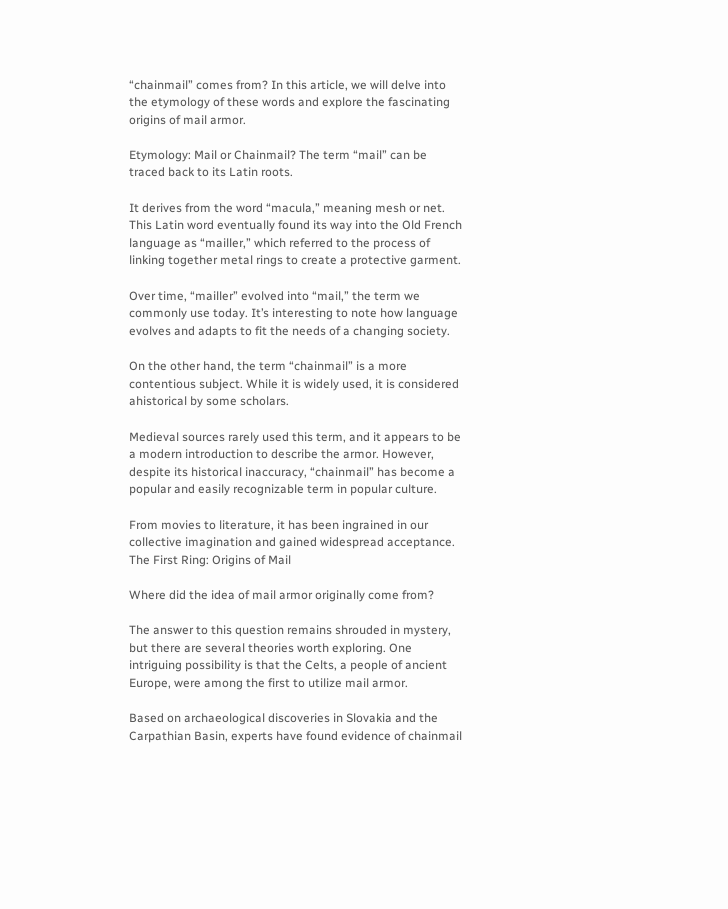“chainmail” comes from? In this article, we will delve into the etymology of these words and explore the fascinating origins of mail armor.

Etymology: Mail or Chainmail? The term “mail” can be traced back to its Latin roots.

It derives from the word “macula,” meaning mesh or net. This Latin word eventually found its way into the Old French language as “mailler,” which referred to the process of linking together metal rings to create a protective garment.

Over time, “mailler” evolved into “mail,” the term we commonly use today. It’s interesting to note how language evolves and adapts to fit the needs of a changing society.

On the other hand, the term “chainmail” is a more contentious subject. While it is widely used, it is considered ahistorical by some scholars.

Medieval sources rarely used this term, and it appears to be a modern introduction to describe the armor. However, despite its historical inaccuracy, “chainmail” has become a popular and easily recognizable term in popular culture.

From movies to literature, it has been ingrained in our collective imagination and gained widespread acceptance. The First Ring: Origins of Mail

Where did the idea of mail armor originally come from?

The answer to this question remains shrouded in mystery, but there are several theories worth exploring. One intriguing possibility is that the Celts, a people of ancient Europe, were among the first to utilize mail armor.

Based on archaeological discoveries in Slovakia and the Carpathian Basin, experts have found evidence of chainmail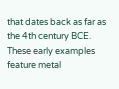that dates back as far as the 4th century BCE. These early examples feature metal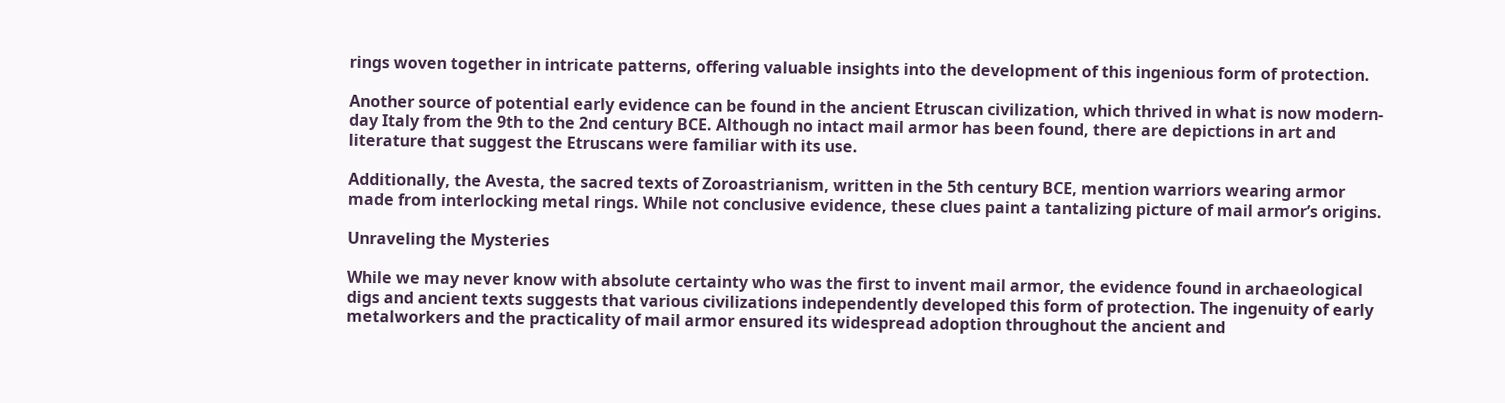rings woven together in intricate patterns, offering valuable insights into the development of this ingenious form of protection.

Another source of potential early evidence can be found in the ancient Etruscan civilization, which thrived in what is now modern-day Italy from the 9th to the 2nd century BCE. Although no intact mail armor has been found, there are depictions in art and literature that suggest the Etruscans were familiar with its use.

Additionally, the Avesta, the sacred texts of Zoroastrianism, written in the 5th century BCE, mention warriors wearing armor made from interlocking metal rings. While not conclusive evidence, these clues paint a tantalizing picture of mail armor’s origins.

Unraveling the Mysteries

While we may never know with absolute certainty who was the first to invent mail armor, the evidence found in archaeological digs and ancient texts suggests that various civilizations independently developed this form of protection. The ingenuity of early metalworkers and the practicality of mail armor ensured its widespread adoption throughout the ancient and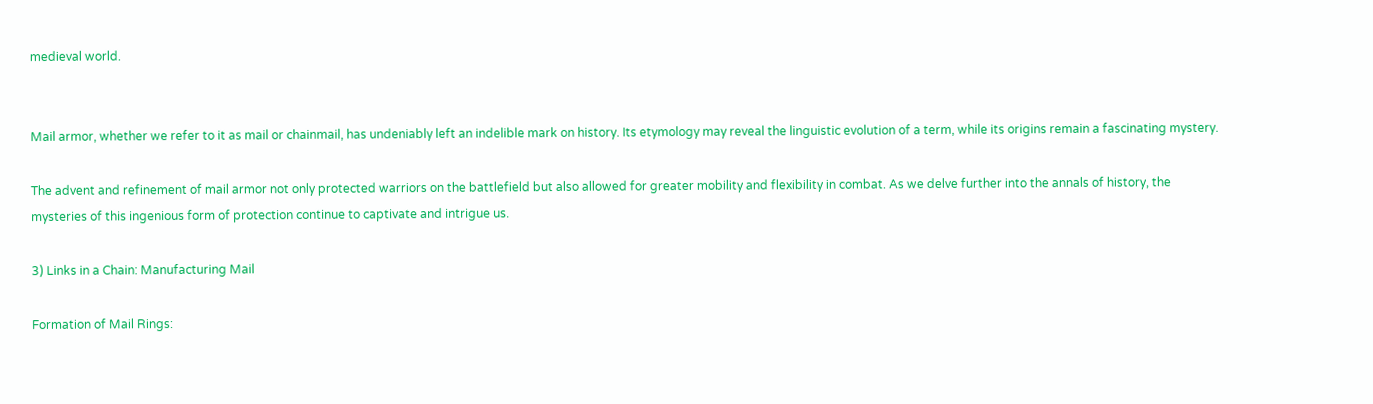medieval world.


Mail armor, whether we refer to it as mail or chainmail, has undeniably left an indelible mark on history. Its etymology may reveal the linguistic evolution of a term, while its origins remain a fascinating mystery.

The advent and refinement of mail armor not only protected warriors on the battlefield but also allowed for greater mobility and flexibility in combat. As we delve further into the annals of history, the mysteries of this ingenious form of protection continue to captivate and intrigue us.

3) Links in a Chain: Manufacturing Mail

Formation of Mail Rings: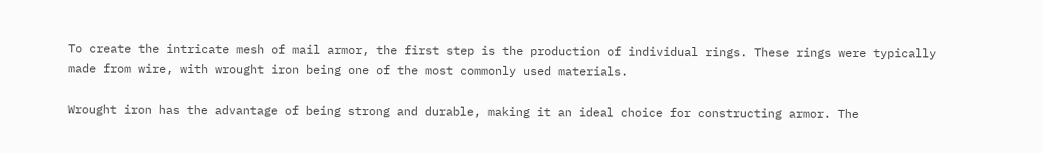To create the intricate mesh of mail armor, the first step is the production of individual rings. These rings were typically made from wire, with wrought iron being one of the most commonly used materials.

Wrought iron has the advantage of being strong and durable, making it an ideal choice for constructing armor. The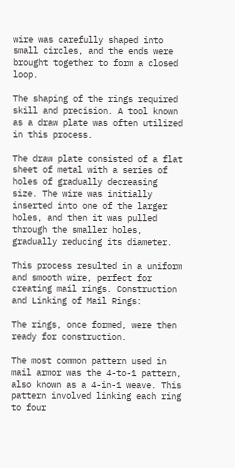wire was carefully shaped into small circles, and the ends were brought together to form a closed loop.

The shaping of the rings required skill and precision. A tool known as a draw plate was often utilized in this process.

The draw plate consisted of a flat sheet of metal with a series of holes of gradually decreasing size. The wire was initially inserted into one of the larger holes, and then it was pulled through the smaller holes, gradually reducing its diameter.

This process resulted in a uniform and smooth wire, perfect for creating mail rings. Construction and Linking of Mail Rings:

The rings, once formed, were then ready for construction.

The most common pattern used in mail armor was the 4-to-1 pattern, also known as a 4-in-1 weave. This pattern involved linking each ring to four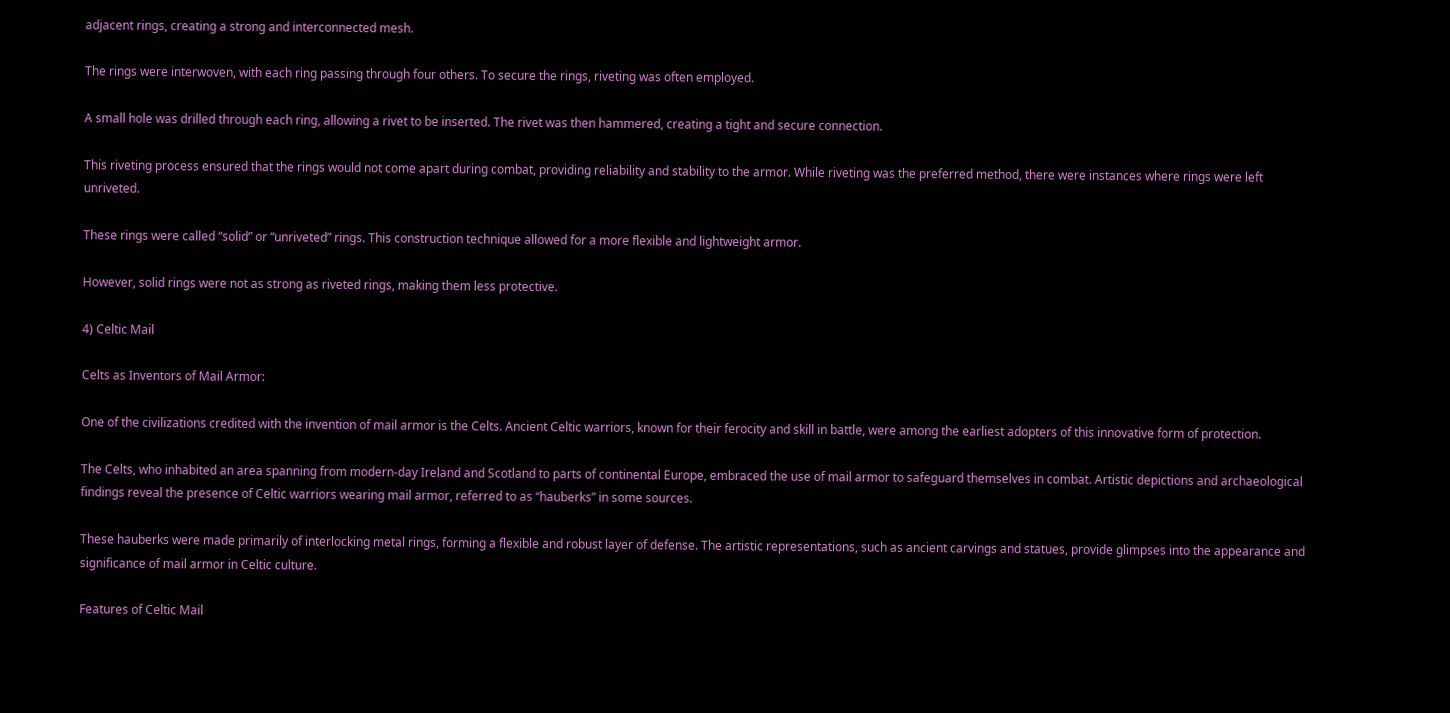adjacent rings, creating a strong and interconnected mesh.

The rings were interwoven, with each ring passing through four others. To secure the rings, riveting was often employed.

A small hole was drilled through each ring, allowing a rivet to be inserted. The rivet was then hammered, creating a tight and secure connection.

This riveting process ensured that the rings would not come apart during combat, providing reliability and stability to the armor. While riveting was the preferred method, there were instances where rings were left unriveted.

These rings were called “solid” or “unriveted” rings. This construction technique allowed for a more flexible and lightweight armor.

However, solid rings were not as strong as riveted rings, making them less protective.

4) Celtic Mail

Celts as Inventors of Mail Armor:

One of the civilizations credited with the invention of mail armor is the Celts. Ancient Celtic warriors, known for their ferocity and skill in battle, were among the earliest adopters of this innovative form of protection.

The Celts, who inhabited an area spanning from modern-day Ireland and Scotland to parts of continental Europe, embraced the use of mail armor to safeguard themselves in combat. Artistic depictions and archaeological findings reveal the presence of Celtic warriors wearing mail armor, referred to as “hauberks” in some sources.

These hauberks were made primarily of interlocking metal rings, forming a flexible and robust layer of defense. The artistic representations, such as ancient carvings and statues, provide glimpses into the appearance and significance of mail armor in Celtic culture.

Features of Celtic Mail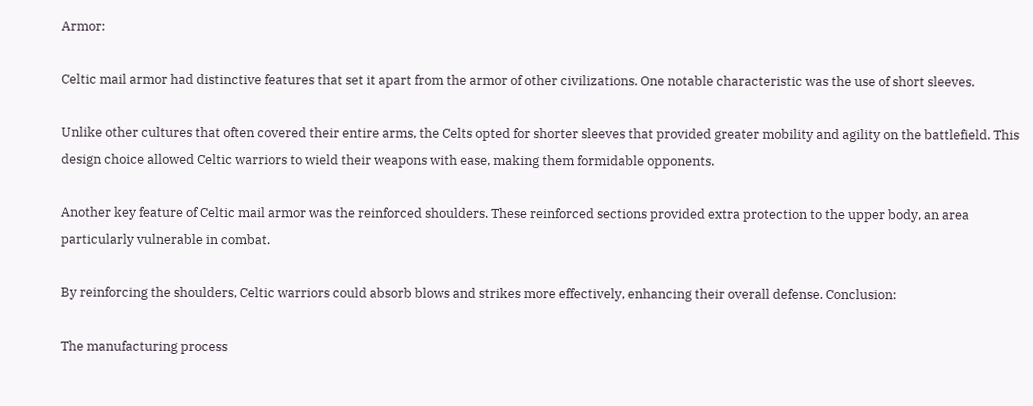Armor:

Celtic mail armor had distinctive features that set it apart from the armor of other civilizations. One notable characteristic was the use of short sleeves.

Unlike other cultures that often covered their entire arms, the Celts opted for shorter sleeves that provided greater mobility and agility on the battlefield. This design choice allowed Celtic warriors to wield their weapons with ease, making them formidable opponents.

Another key feature of Celtic mail armor was the reinforced shoulders. These reinforced sections provided extra protection to the upper body, an area particularly vulnerable in combat.

By reinforcing the shoulders, Celtic warriors could absorb blows and strikes more effectively, enhancing their overall defense. Conclusion:

The manufacturing process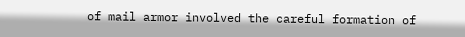of mail armor involved the careful formation of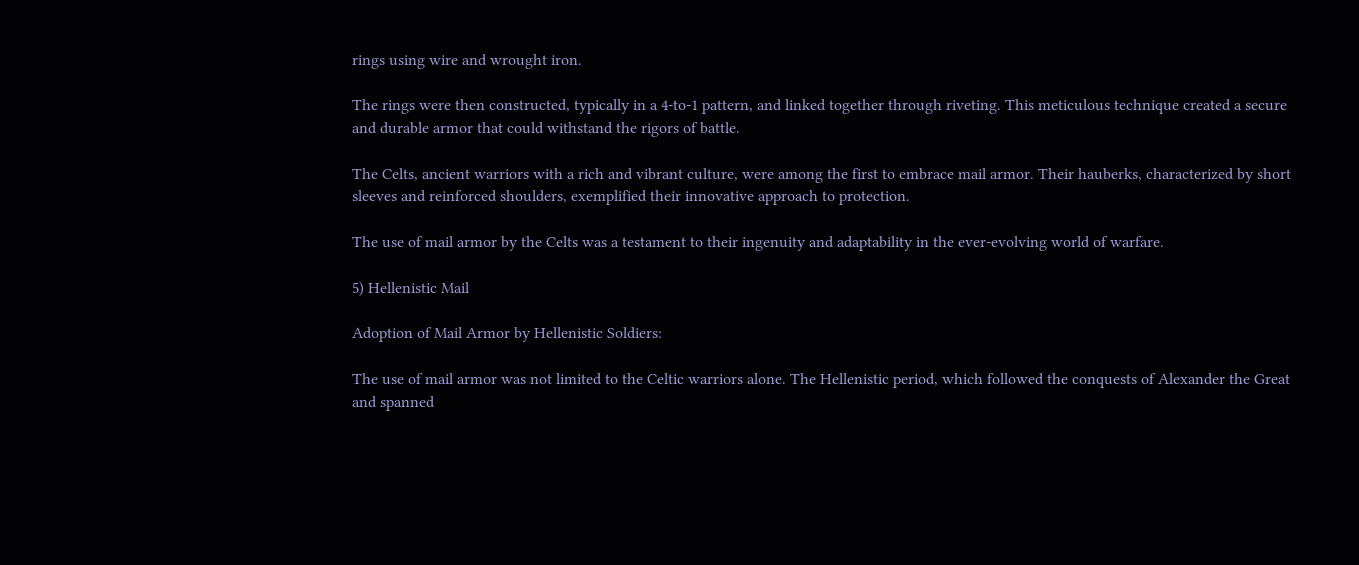rings using wire and wrought iron.

The rings were then constructed, typically in a 4-to-1 pattern, and linked together through riveting. This meticulous technique created a secure and durable armor that could withstand the rigors of battle.

The Celts, ancient warriors with a rich and vibrant culture, were among the first to embrace mail armor. Their hauberks, characterized by short sleeves and reinforced shoulders, exemplified their innovative approach to protection.

The use of mail armor by the Celts was a testament to their ingenuity and adaptability in the ever-evolving world of warfare.

5) Hellenistic Mail

Adoption of Mail Armor by Hellenistic Soldiers:

The use of mail armor was not limited to the Celtic warriors alone. The Hellenistic period, which followed the conquests of Alexander the Great and spanned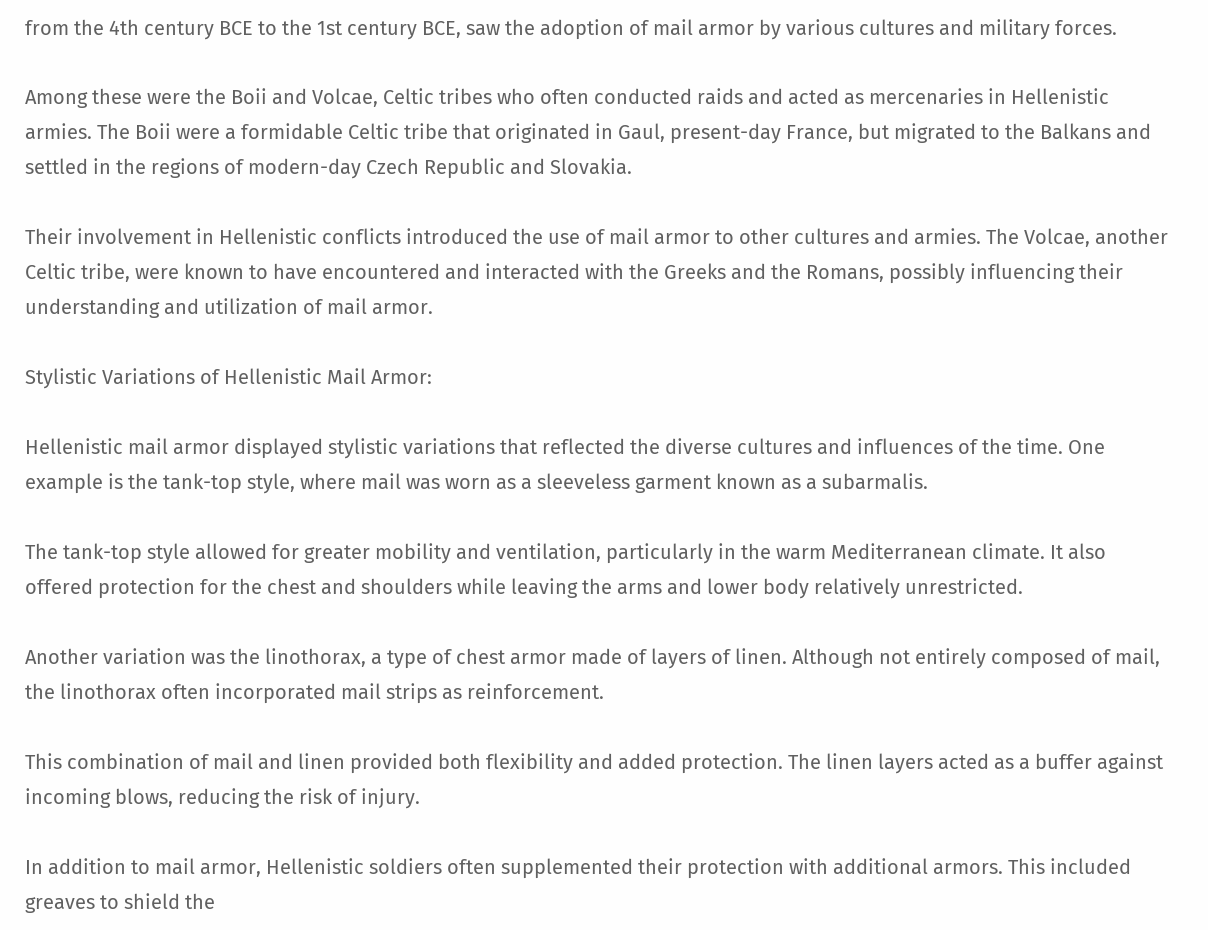from the 4th century BCE to the 1st century BCE, saw the adoption of mail armor by various cultures and military forces.

Among these were the Boii and Volcae, Celtic tribes who often conducted raids and acted as mercenaries in Hellenistic armies. The Boii were a formidable Celtic tribe that originated in Gaul, present-day France, but migrated to the Balkans and settled in the regions of modern-day Czech Republic and Slovakia.

Their involvement in Hellenistic conflicts introduced the use of mail armor to other cultures and armies. The Volcae, another Celtic tribe, were known to have encountered and interacted with the Greeks and the Romans, possibly influencing their understanding and utilization of mail armor.

Stylistic Variations of Hellenistic Mail Armor:

Hellenistic mail armor displayed stylistic variations that reflected the diverse cultures and influences of the time. One example is the tank-top style, where mail was worn as a sleeveless garment known as a subarmalis.

The tank-top style allowed for greater mobility and ventilation, particularly in the warm Mediterranean climate. It also offered protection for the chest and shoulders while leaving the arms and lower body relatively unrestricted.

Another variation was the linothorax, a type of chest armor made of layers of linen. Although not entirely composed of mail, the linothorax often incorporated mail strips as reinforcement.

This combination of mail and linen provided both flexibility and added protection. The linen layers acted as a buffer against incoming blows, reducing the risk of injury.

In addition to mail armor, Hellenistic soldiers often supplemented their protection with additional armors. This included greaves to shield the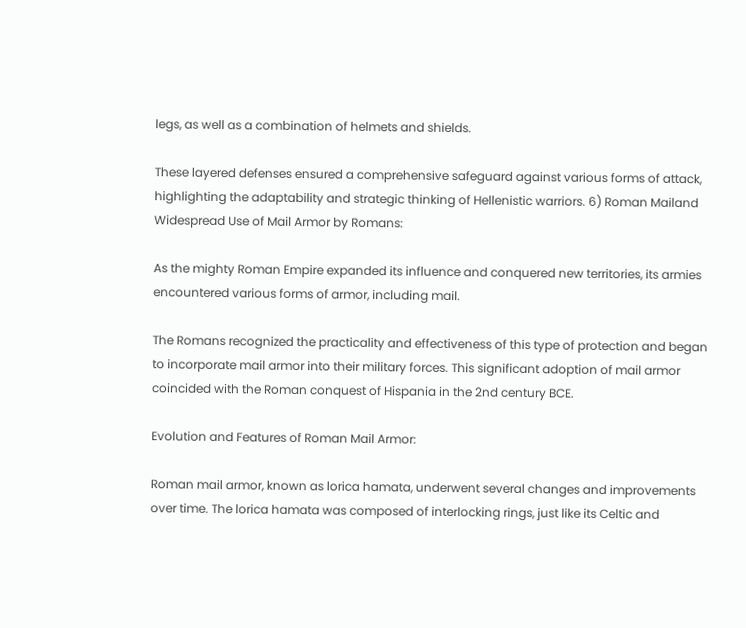legs, as well as a combination of helmets and shields.

These layered defenses ensured a comprehensive safeguard against various forms of attack, highlighting the adaptability and strategic thinking of Hellenistic warriors. 6) Roman Mailand Widespread Use of Mail Armor by Romans:

As the mighty Roman Empire expanded its influence and conquered new territories, its armies encountered various forms of armor, including mail.

The Romans recognized the practicality and effectiveness of this type of protection and began to incorporate mail armor into their military forces. This significant adoption of mail armor coincided with the Roman conquest of Hispania in the 2nd century BCE.

Evolution and Features of Roman Mail Armor:

Roman mail armor, known as lorica hamata, underwent several changes and improvements over time. The lorica hamata was composed of interlocking rings, just like its Celtic and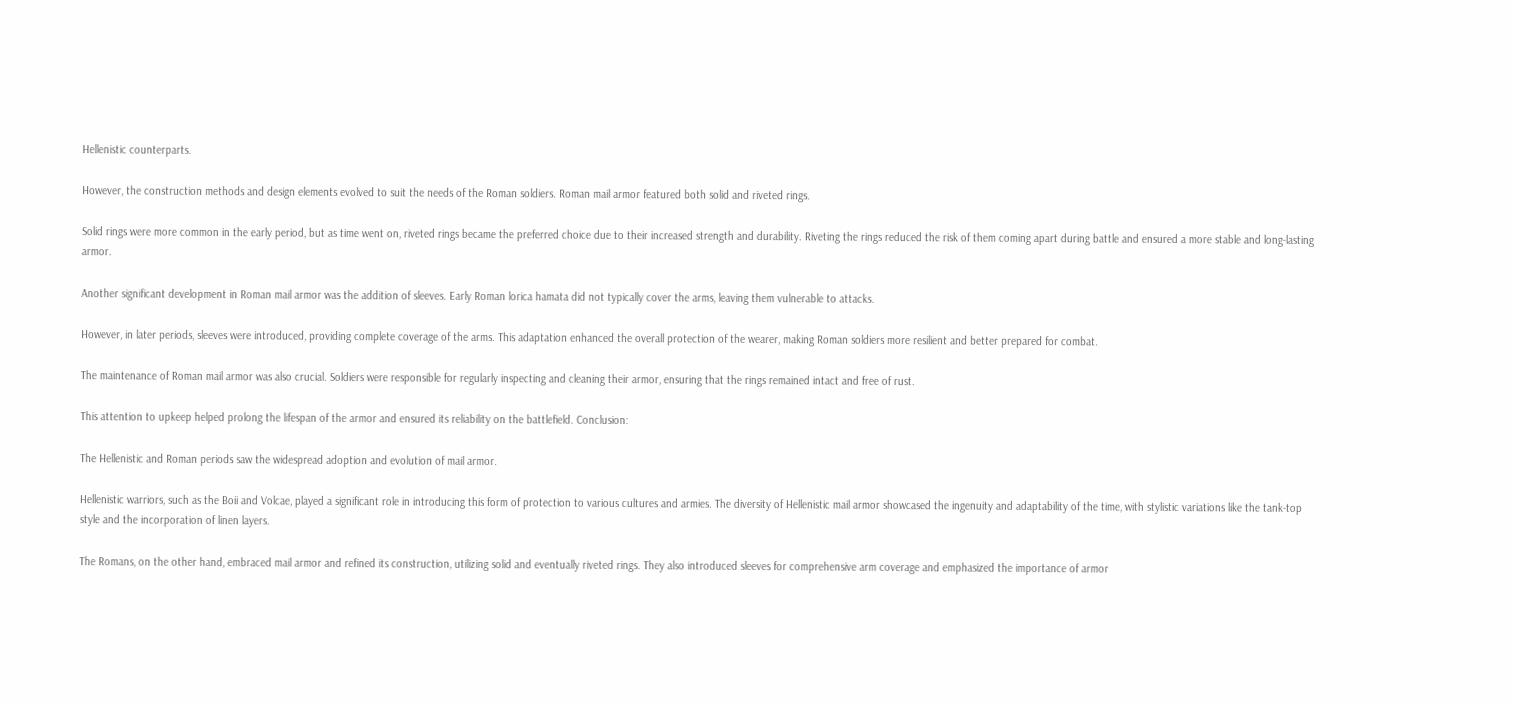Hellenistic counterparts.

However, the construction methods and design elements evolved to suit the needs of the Roman soldiers. Roman mail armor featured both solid and riveted rings.

Solid rings were more common in the early period, but as time went on, riveted rings became the preferred choice due to their increased strength and durability. Riveting the rings reduced the risk of them coming apart during battle and ensured a more stable and long-lasting armor.

Another significant development in Roman mail armor was the addition of sleeves. Early Roman lorica hamata did not typically cover the arms, leaving them vulnerable to attacks.

However, in later periods, sleeves were introduced, providing complete coverage of the arms. This adaptation enhanced the overall protection of the wearer, making Roman soldiers more resilient and better prepared for combat.

The maintenance of Roman mail armor was also crucial. Soldiers were responsible for regularly inspecting and cleaning their armor, ensuring that the rings remained intact and free of rust.

This attention to upkeep helped prolong the lifespan of the armor and ensured its reliability on the battlefield. Conclusion:

The Hellenistic and Roman periods saw the widespread adoption and evolution of mail armor.

Hellenistic warriors, such as the Boii and Volcae, played a significant role in introducing this form of protection to various cultures and armies. The diversity of Hellenistic mail armor showcased the ingenuity and adaptability of the time, with stylistic variations like the tank-top style and the incorporation of linen layers.

The Romans, on the other hand, embraced mail armor and refined its construction, utilizing solid and eventually riveted rings. They also introduced sleeves for comprehensive arm coverage and emphasized the importance of armor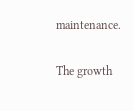maintenance.

The growth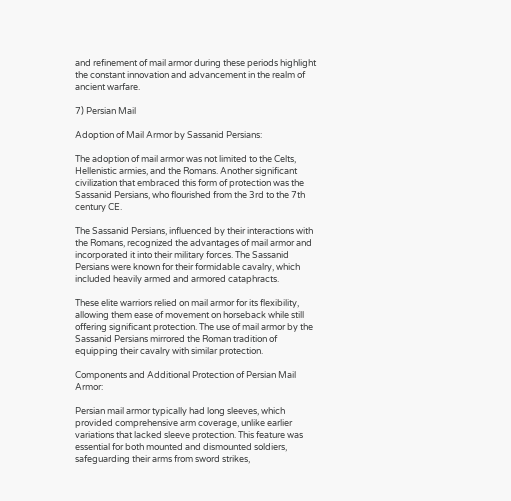and refinement of mail armor during these periods highlight the constant innovation and advancement in the realm of ancient warfare.

7) Persian Mail

Adoption of Mail Armor by Sassanid Persians:

The adoption of mail armor was not limited to the Celts, Hellenistic armies, and the Romans. Another significant civilization that embraced this form of protection was the Sassanid Persians, who flourished from the 3rd to the 7th century CE.

The Sassanid Persians, influenced by their interactions with the Romans, recognized the advantages of mail armor and incorporated it into their military forces. The Sassanid Persians were known for their formidable cavalry, which included heavily armed and armored cataphracts.

These elite warriors relied on mail armor for its flexibility, allowing them ease of movement on horseback while still offering significant protection. The use of mail armor by the Sassanid Persians mirrored the Roman tradition of equipping their cavalry with similar protection.

Components and Additional Protection of Persian Mail Armor:

Persian mail armor typically had long sleeves, which provided comprehensive arm coverage, unlike earlier variations that lacked sleeve protection. This feature was essential for both mounted and dismounted soldiers, safeguarding their arms from sword strikes,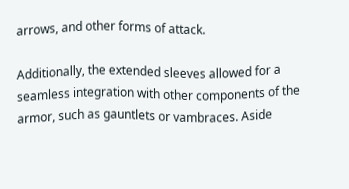arrows, and other forms of attack.

Additionally, the extended sleeves allowed for a seamless integration with other components of the armor, such as gauntlets or vambraces. Aside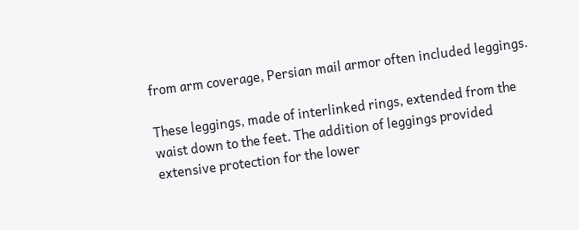from arm coverage, Persian mail armor often included leggings.

These leggings, made of interlinked rings, extended from the waist down to the feet. The addition of leggings provided extensive protection for the lower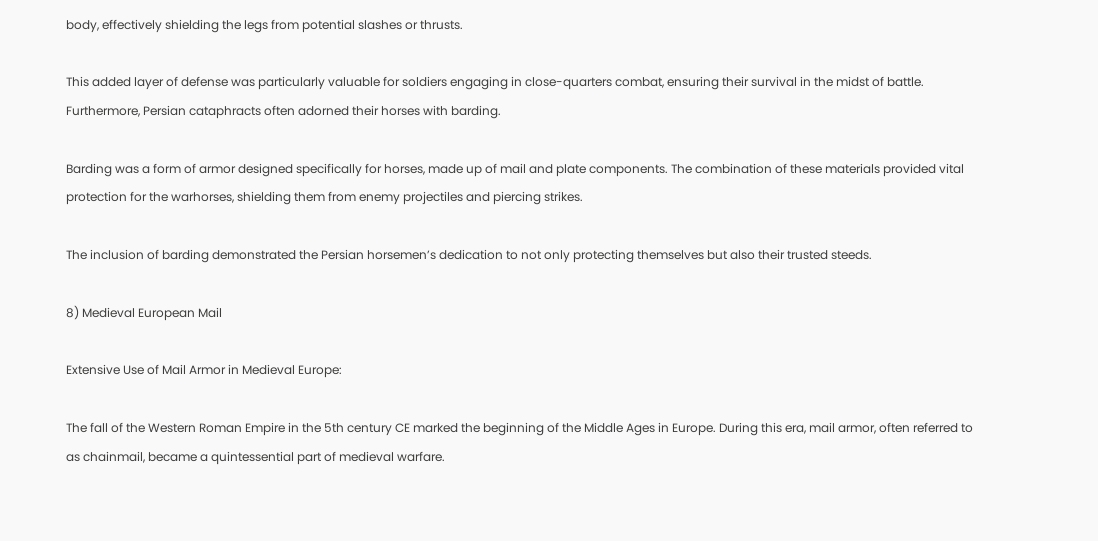body, effectively shielding the legs from potential slashes or thrusts.

This added layer of defense was particularly valuable for soldiers engaging in close-quarters combat, ensuring their survival in the midst of battle. Furthermore, Persian cataphracts often adorned their horses with barding.

Barding was a form of armor designed specifically for horses, made up of mail and plate components. The combination of these materials provided vital protection for the warhorses, shielding them from enemy projectiles and piercing strikes.

The inclusion of barding demonstrated the Persian horsemen’s dedication to not only protecting themselves but also their trusted steeds.

8) Medieval European Mail

Extensive Use of Mail Armor in Medieval Europe:

The fall of the Western Roman Empire in the 5th century CE marked the beginning of the Middle Ages in Europe. During this era, mail armor, often referred to as chainmail, became a quintessential part of medieval warfare.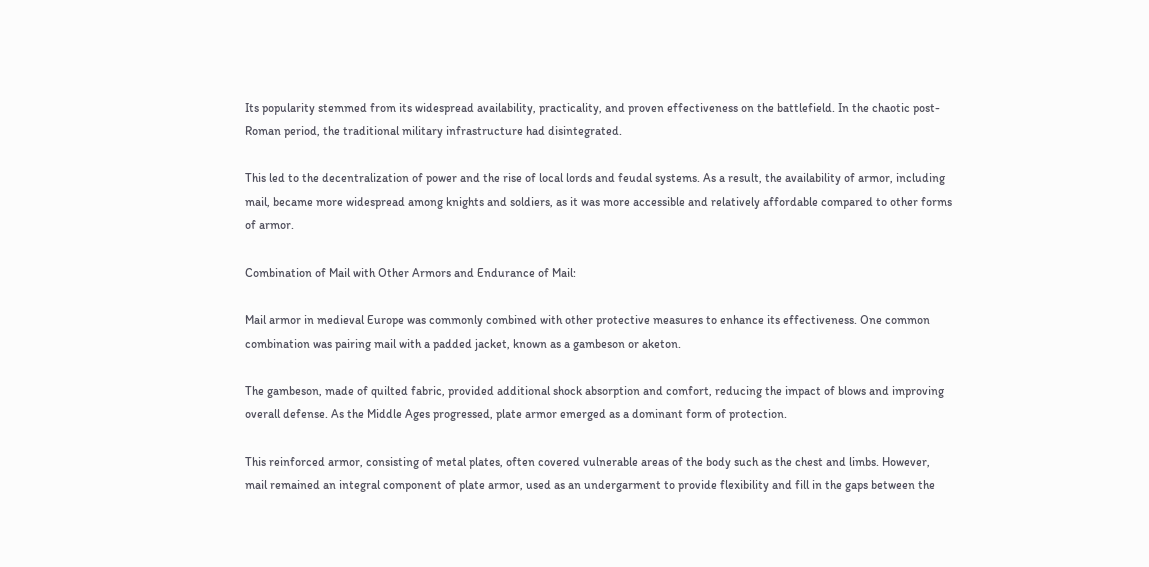Its popularity stemmed from its widespread availability, practicality, and proven effectiveness on the battlefield. In the chaotic post-Roman period, the traditional military infrastructure had disintegrated.

This led to the decentralization of power and the rise of local lords and feudal systems. As a result, the availability of armor, including mail, became more widespread among knights and soldiers, as it was more accessible and relatively affordable compared to other forms of armor.

Combination of Mail with Other Armors and Endurance of Mail:

Mail armor in medieval Europe was commonly combined with other protective measures to enhance its effectiveness. One common combination was pairing mail with a padded jacket, known as a gambeson or aketon.

The gambeson, made of quilted fabric, provided additional shock absorption and comfort, reducing the impact of blows and improving overall defense. As the Middle Ages progressed, plate armor emerged as a dominant form of protection.

This reinforced armor, consisting of metal plates, often covered vulnerable areas of the body such as the chest and limbs. However, mail remained an integral component of plate armor, used as an undergarment to provide flexibility and fill in the gaps between the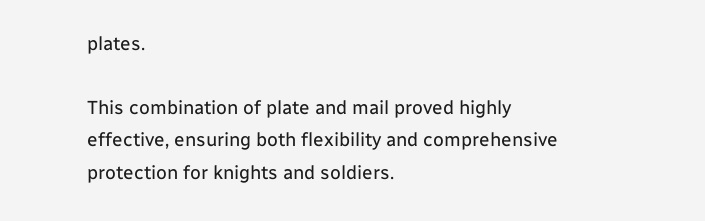plates.

This combination of plate and mail proved highly effective, ensuring both flexibility and comprehensive protection for knights and soldiers.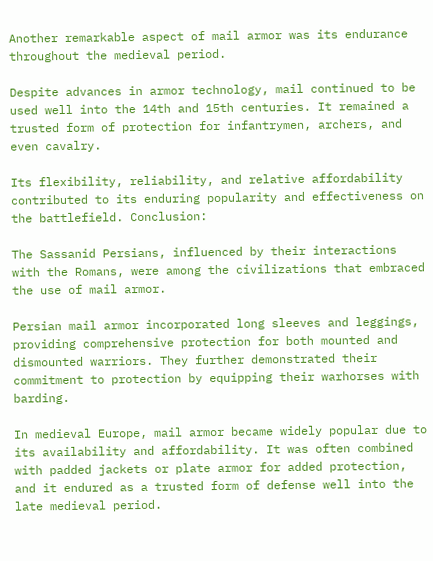Another remarkable aspect of mail armor was its endurance throughout the medieval period.

Despite advances in armor technology, mail continued to be used well into the 14th and 15th centuries. It remained a trusted form of protection for infantrymen, archers, and even cavalry.

Its flexibility, reliability, and relative affordability contributed to its enduring popularity and effectiveness on the battlefield. Conclusion:

The Sassanid Persians, influenced by their interactions with the Romans, were among the civilizations that embraced the use of mail armor.

Persian mail armor incorporated long sleeves and leggings, providing comprehensive protection for both mounted and dismounted warriors. They further demonstrated their commitment to protection by equipping their warhorses with barding.

In medieval Europe, mail armor became widely popular due to its availability and affordability. It was often combined with padded jackets or plate armor for added protection, and it endured as a trusted form of defense well into the late medieval period.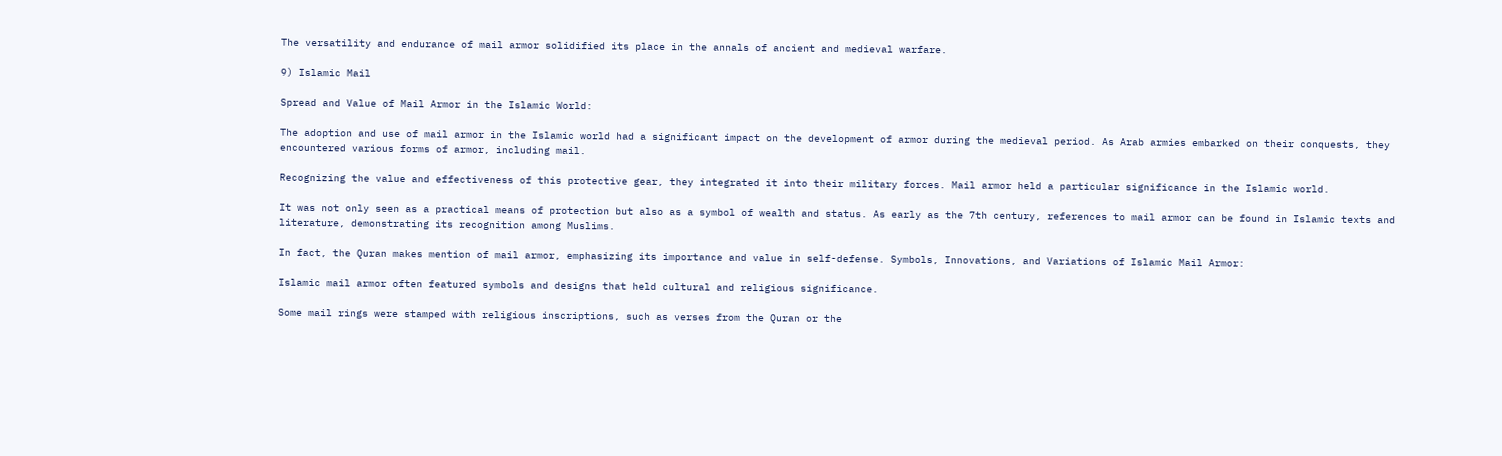The versatility and endurance of mail armor solidified its place in the annals of ancient and medieval warfare.

9) Islamic Mail

Spread and Value of Mail Armor in the Islamic World:

The adoption and use of mail armor in the Islamic world had a significant impact on the development of armor during the medieval period. As Arab armies embarked on their conquests, they encountered various forms of armor, including mail.

Recognizing the value and effectiveness of this protective gear, they integrated it into their military forces. Mail armor held a particular significance in the Islamic world.

It was not only seen as a practical means of protection but also as a symbol of wealth and status. As early as the 7th century, references to mail armor can be found in Islamic texts and literature, demonstrating its recognition among Muslims.

In fact, the Quran makes mention of mail armor, emphasizing its importance and value in self-defense. Symbols, Innovations, and Variations of Islamic Mail Armor:

Islamic mail armor often featured symbols and designs that held cultural and religious significance.

Some mail rings were stamped with religious inscriptions, such as verses from the Quran or the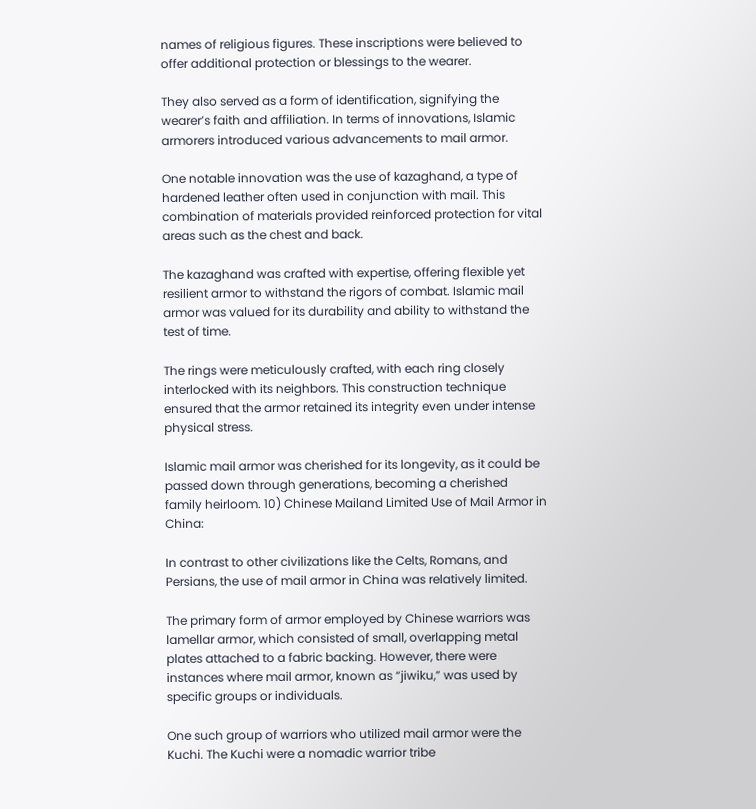names of religious figures. These inscriptions were believed to offer additional protection or blessings to the wearer.

They also served as a form of identification, signifying the wearer’s faith and affiliation. In terms of innovations, Islamic armorers introduced various advancements to mail armor.

One notable innovation was the use of kazaghand, a type of hardened leather often used in conjunction with mail. This combination of materials provided reinforced protection for vital areas such as the chest and back.

The kazaghand was crafted with expertise, offering flexible yet resilient armor to withstand the rigors of combat. Islamic mail armor was valued for its durability and ability to withstand the test of time.

The rings were meticulously crafted, with each ring closely interlocked with its neighbors. This construction technique ensured that the armor retained its integrity even under intense physical stress.

Islamic mail armor was cherished for its longevity, as it could be passed down through generations, becoming a cherished family heirloom. 10) Chinese Mailand Limited Use of Mail Armor in China:

In contrast to other civilizations like the Celts, Romans, and Persians, the use of mail armor in China was relatively limited.

The primary form of armor employed by Chinese warriors was lamellar armor, which consisted of small, overlapping metal plates attached to a fabric backing. However, there were instances where mail armor, known as “jiwiku,” was used by specific groups or individuals.

One such group of warriors who utilized mail armor were the Kuchi. The Kuchi were a nomadic warrior tribe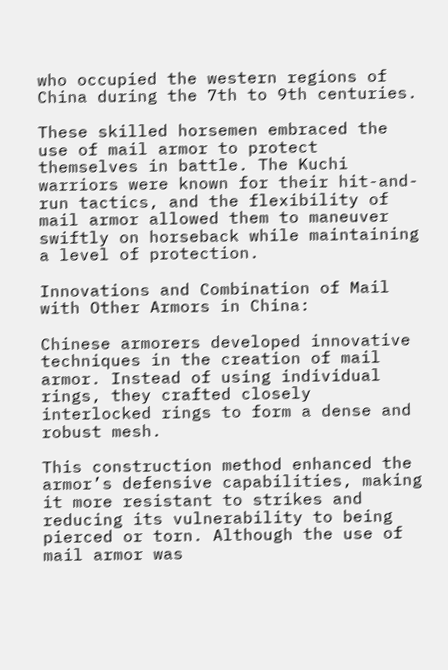who occupied the western regions of China during the 7th to 9th centuries.

These skilled horsemen embraced the use of mail armor to protect themselves in battle. The Kuchi warriors were known for their hit-and-run tactics, and the flexibility of mail armor allowed them to maneuver swiftly on horseback while maintaining a level of protection.

Innovations and Combination of Mail with Other Armors in China:

Chinese armorers developed innovative techniques in the creation of mail armor. Instead of using individual rings, they crafted closely interlocked rings to form a dense and robust mesh.

This construction method enhanced the armor’s defensive capabilities, making it more resistant to strikes and reducing its vulnerability to being pierced or torn. Although the use of mail armor was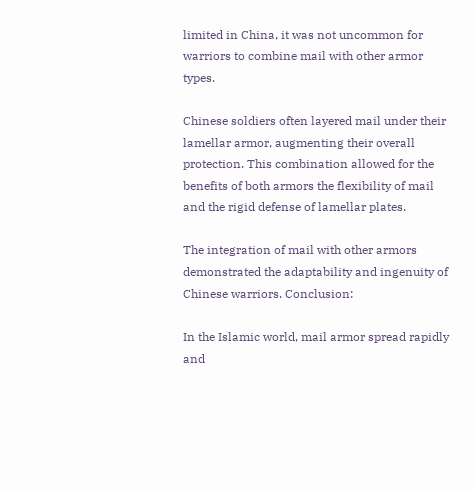limited in China, it was not uncommon for warriors to combine mail with other armor types.

Chinese soldiers often layered mail under their lamellar armor, augmenting their overall protection. This combination allowed for the benefits of both armors the flexibility of mail and the rigid defense of lamellar plates.

The integration of mail with other armors demonstrated the adaptability and ingenuity of Chinese warriors. Conclusion:

In the Islamic world, mail armor spread rapidly and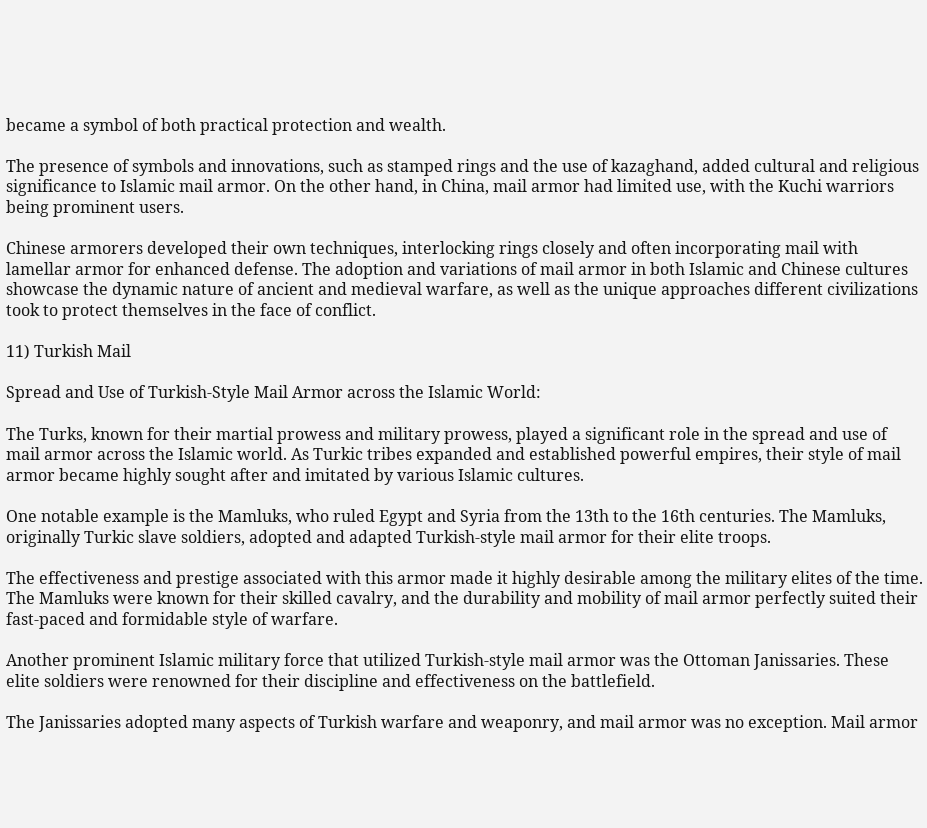became a symbol of both practical protection and wealth.

The presence of symbols and innovations, such as stamped rings and the use of kazaghand, added cultural and religious significance to Islamic mail armor. On the other hand, in China, mail armor had limited use, with the Kuchi warriors being prominent users.

Chinese armorers developed their own techniques, interlocking rings closely and often incorporating mail with lamellar armor for enhanced defense. The adoption and variations of mail armor in both Islamic and Chinese cultures showcase the dynamic nature of ancient and medieval warfare, as well as the unique approaches different civilizations took to protect themselves in the face of conflict.

11) Turkish Mail

Spread and Use of Turkish-Style Mail Armor across the Islamic World:

The Turks, known for their martial prowess and military prowess, played a significant role in the spread and use of mail armor across the Islamic world. As Turkic tribes expanded and established powerful empires, their style of mail armor became highly sought after and imitated by various Islamic cultures.

One notable example is the Mamluks, who ruled Egypt and Syria from the 13th to the 16th centuries. The Mamluks, originally Turkic slave soldiers, adopted and adapted Turkish-style mail armor for their elite troops.

The effectiveness and prestige associated with this armor made it highly desirable among the military elites of the time. The Mamluks were known for their skilled cavalry, and the durability and mobility of mail armor perfectly suited their fast-paced and formidable style of warfare.

Another prominent Islamic military force that utilized Turkish-style mail armor was the Ottoman Janissaries. These elite soldiers were renowned for their discipline and effectiveness on the battlefield.

The Janissaries adopted many aspects of Turkish warfare and weaponry, and mail armor was no exception. Mail armor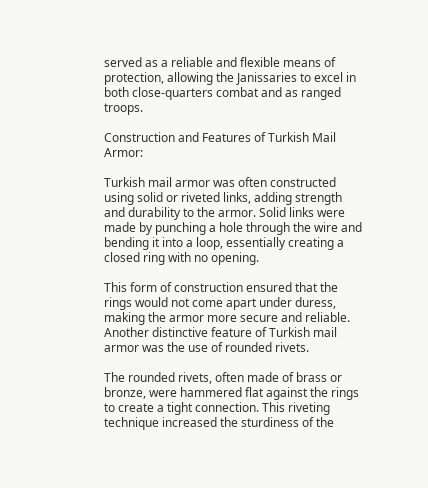served as a reliable and flexible means of protection, allowing the Janissaries to excel in both close-quarters combat and as ranged troops.

Construction and Features of Turkish Mail Armor:

Turkish mail armor was often constructed using solid or riveted links, adding strength and durability to the armor. Solid links were made by punching a hole through the wire and bending it into a loop, essentially creating a closed ring with no opening.

This form of construction ensured that the rings would not come apart under duress, making the armor more secure and reliable. Another distinctive feature of Turkish mail armor was the use of rounded rivets.

The rounded rivets, often made of brass or bronze, were hammered flat against the rings to create a tight connection. This riveting technique increased the sturdiness of the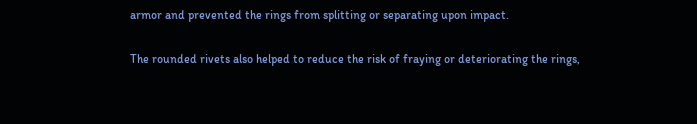armor and prevented the rings from splitting or separating upon impact.

The rounded rivets also helped to reduce the risk of fraying or deteriorating the rings,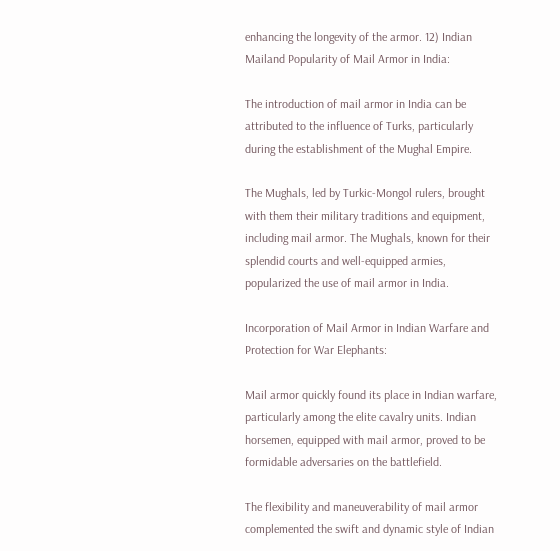enhancing the longevity of the armor. 12) Indian Mailand Popularity of Mail Armor in India:

The introduction of mail armor in India can be attributed to the influence of Turks, particularly during the establishment of the Mughal Empire.

The Mughals, led by Turkic-Mongol rulers, brought with them their military traditions and equipment, including mail armor. The Mughals, known for their splendid courts and well-equipped armies, popularized the use of mail armor in India.

Incorporation of Mail Armor in Indian Warfare and Protection for War Elephants:

Mail armor quickly found its place in Indian warfare, particularly among the elite cavalry units. Indian horsemen, equipped with mail armor, proved to be formidable adversaries on the battlefield.

The flexibility and maneuverability of mail armor complemented the swift and dynamic style of Indian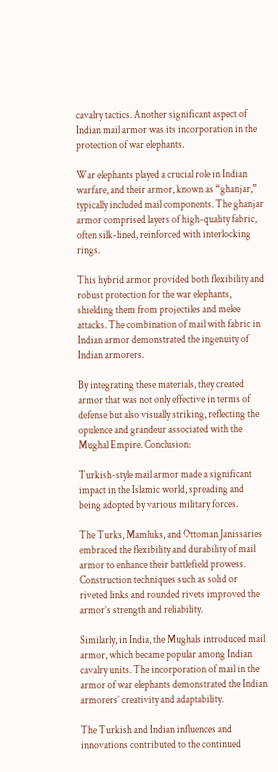cavalry tactics. Another significant aspect of Indian mail armor was its incorporation in the protection of war elephants.

War elephants played a crucial role in Indian warfare, and their armor, known as “ghanjar,” typically included mail components. The ghanjar armor comprised layers of high-quality fabric, often silk-lined, reinforced with interlocking rings.

This hybrid armor provided both flexibility and robust protection for the war elephants, shielding them from projectiles and melee attacks. The combination of mail with fabric in Indian armor demonstrated the ingenuity of Indian armorers.

By integrating these materials, they created armor that was not only effective in terms of defense but also visually striking, reflecting the opulence and grandeur associated with the Mughal Empire. Conclusion:

Turkish-style mail armor made a significant impact in the Islamic world, spreading and being adopted by various military forces.

The Turks, Mamluks, and Ottoman Janissaries embraced the flexibility and durability of mail armor to enhance their battlefield prowess. Construction techniques such as solid or riveted links and rounded rivets improved the armor’s strength and reliability.

Similarly, in India, the Mughals introduced mail armor, which became popular among Indian cavalry units. The incorporation of mail in the armor of war elephants demonstrated the Indian armorers’ creativity and adaptability.

The Turkish and Indian influences and innovations contributed to the continued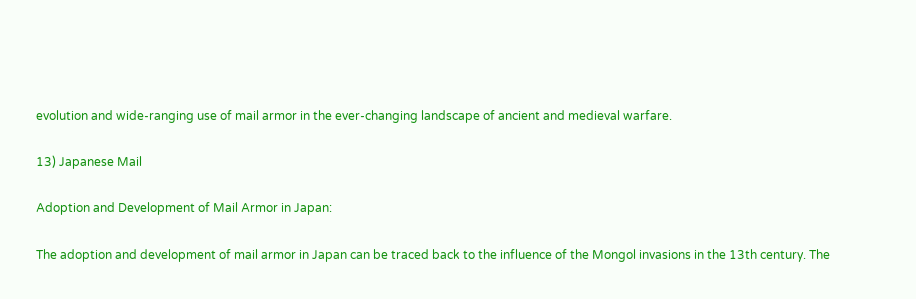evolution and wide-ranging use of mail armor in the ever-changing landscape of ancient and medieval warfare.

13) Japanese Mail

Adoption and Development of Mail Armor in Japan:

The adoption and development of mail armor in Japan can be traced back to the influence of the Mongol invasions in the 13th century. The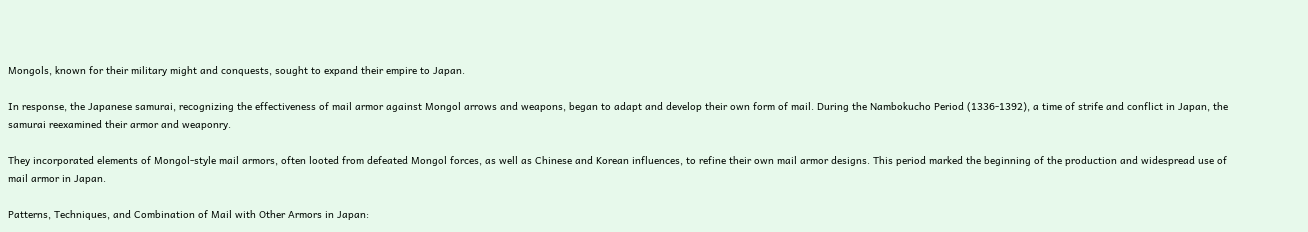Mongols, known for their military might and conquests, sought to expand their empire to Japan.

In response, the Japanese samurai, recognizing the effectiveness of mail armor against Mongol arrows and weapons, began to adapt and develop their own form of mail. During the Nambokucho Period (1336-1392), a time of strife and conflict in Japan, the samurai reexamined their armor and weaponry.

They incorporated elements of Mongol-style mail armors, often looted from defeated Mongol forces, as well as Chinese and Korean influences, to refine their own mail armor designs. This period marked the beginning of the production and widespread use of mail armor in Japan.

Patterns, Techniques, and Combination of Mail with Other Armors in Japan: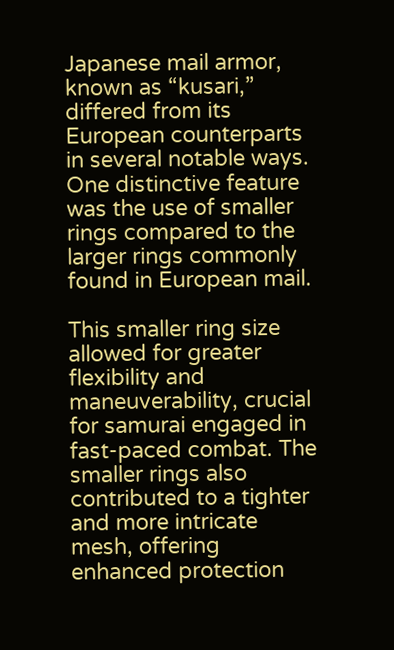Japanese mail armor, known as “kusari,” differed from its European counterparts in several notable ways. One distinctive feature was the use of smaller rings compared to the larger rings commonly found in European mail.

This smaller ring size allowed for greater flexibility and maneuverability, crucial for samurai engaged in fast-paced combat. The smaller rings also contributed to a tighter and more intricate mesh, offering enhanced protection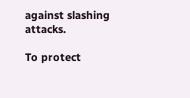against slashing attacks.

To protect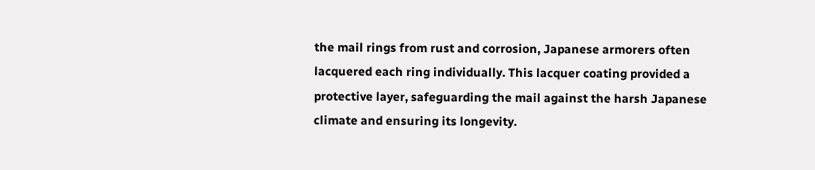the mail rings from rust and corrosion, Japanese armorers often lacquered each ring individually. This lacquer coating provided a protective layer, safeguarding the mail against the harsh Japanese climate and ensuring its longevity.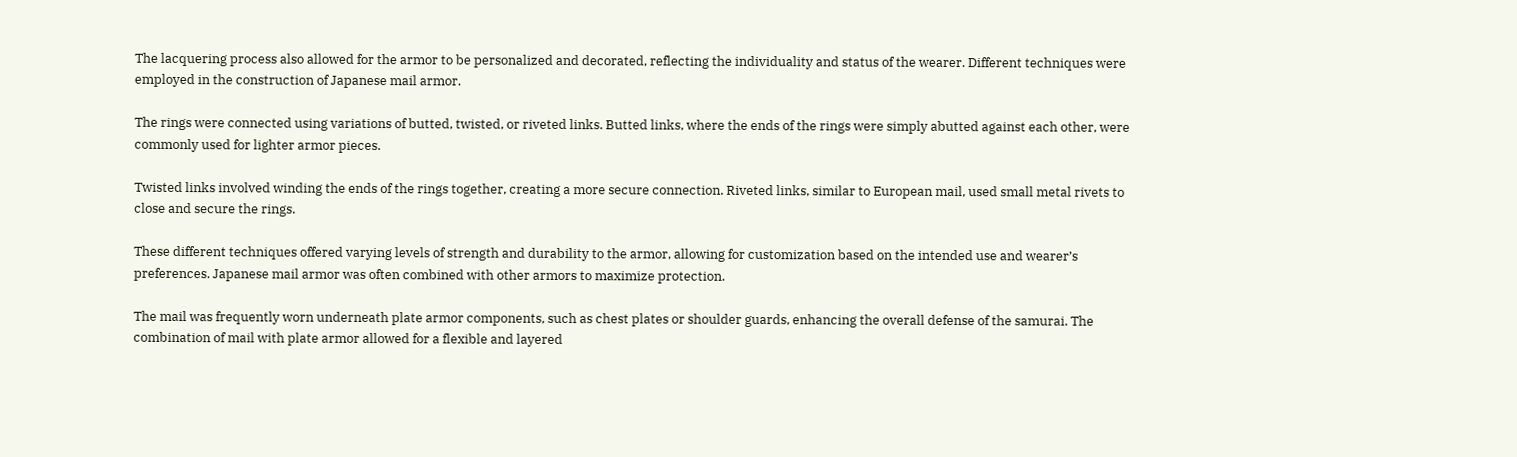The lacquering process also allowed for the armor to be personalized and decorated, reflecting the individuality and status of the wearer. Different techniques were employed in the construction of Japanese mail armor.

The rings were connected using variations of butted, twisted, or riveted links. Butted links, where the ends of the rings were simply abutted against each other, were commonly used for lighter armor pieces.

Twisted links involved winding the ends of the rings together, creating a more secure connection. Riveted links, similar to European mail, used small metal rivets to close and secure the rings.

These different techniques offered varying levels of strength and durability to the armor, allowing for customization based on the intended use and wearer’s preferences. Japanese mail armor was often combined with other armors to maximize protection.

The mail was frequently worn underneath plate armor components, such as chest plates or shoulder guards, enhancing the overall defense of the samurai. The combination of mail with plate armor allowed for a flexible and layered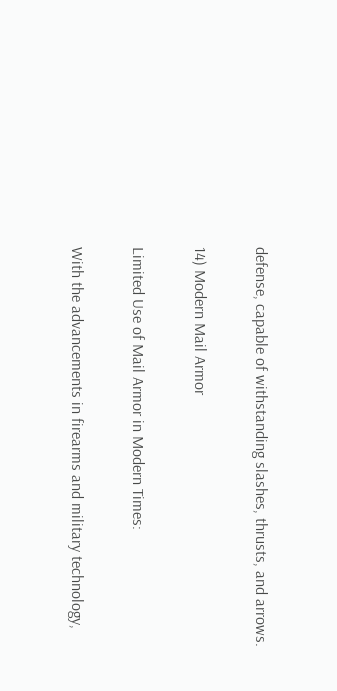defense, capable of withstanding slashes, thrusts, and arrows.

14) Modern Mail Armor

Limited Use of Mail Armor in Modern Times:

With the advancements in firearms and military technology,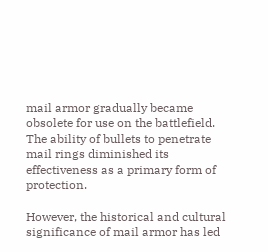mail armor gradually became obsolete for use on the battlefield. The ability of bullets to penetrate mail rings diminished its effectiveness as a primary form of protection.

However, the historical and cultural significance of mail armor has led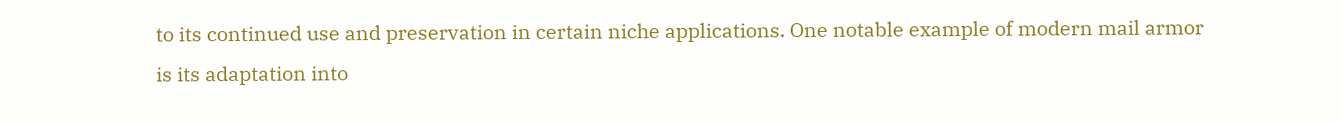to its continued use and preservation in certain niche applications. One notable example of modern mail armor is its adaptation into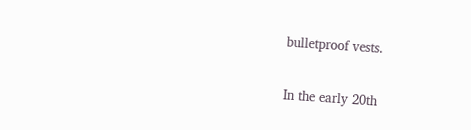bulletproof vests.

In the early 20th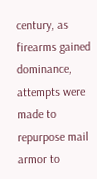century, as firearms gained dominance, attempts were made to repurpose mail armor to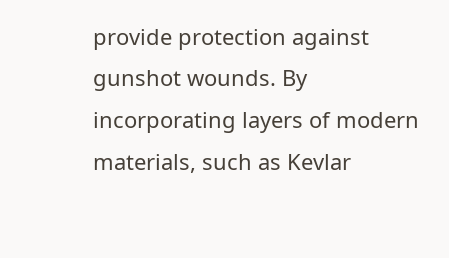provide protection against gunshot wounds. By incorporating layers of modern materials, such as Kevlar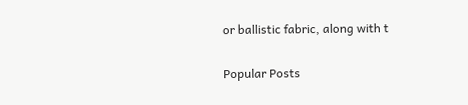or ballistic fabric, along with t

Popular Posts